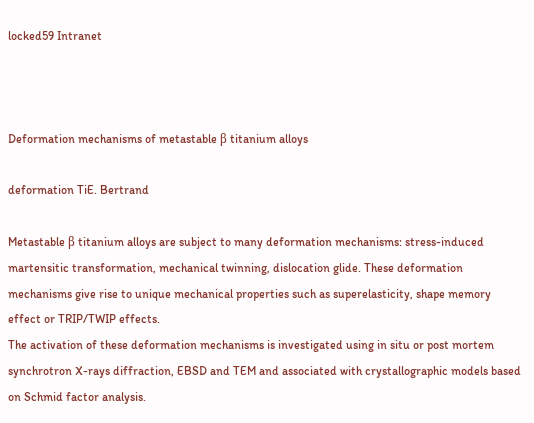locked59 Intranet



Deformation mechanisms of metastable β titanium alloys

deformation TiE. Bertrand

Metastable β titanium alloys are subject to many deformation mechanisms: stress-induced martensitic transformation, mechanical twinning, dislocation glide. These deformation mechanisms give rise to unique mechanical properties such as superelasticity, shape memory effect or TRIP/TWIP effects.
The activation of these deformation mechanisms is investigated using in situ or post mortem synchrotron X-rays diffraction, EBSD and TEM and associated with crystallographic models based on Schmid factor analysis.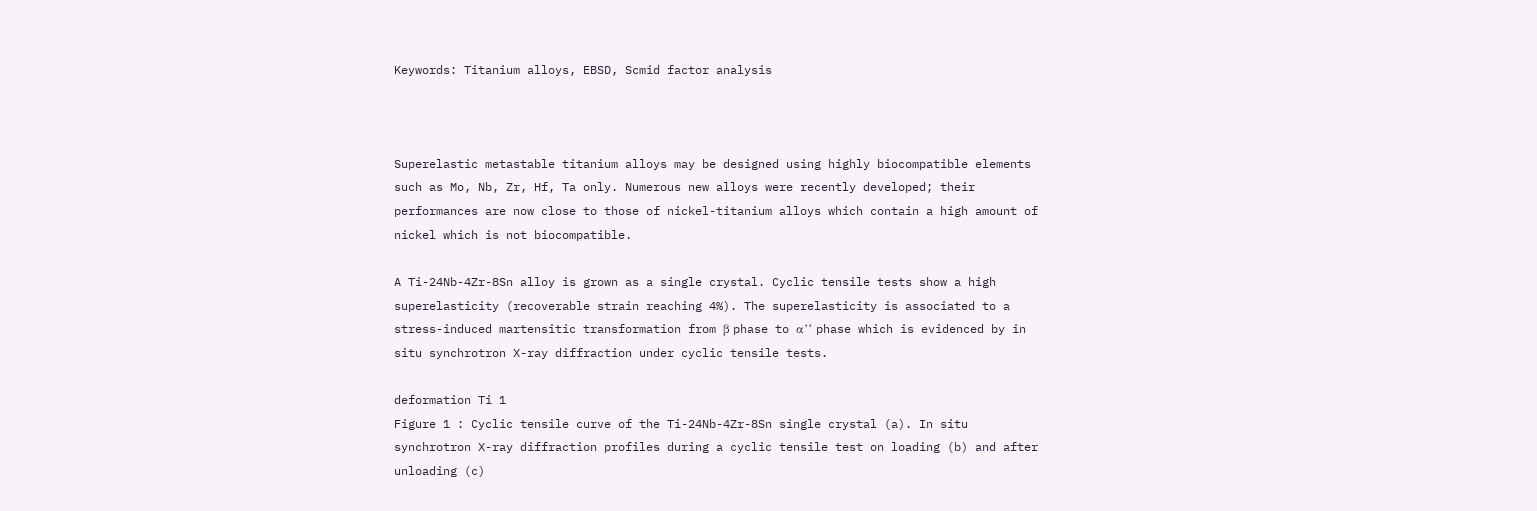Keywords: Titanium alloys, EBSD, Scmid factor analysis



Superelastic metastable titanium alloys may be designed using highly biocompatible elements such as Mo, Nb, Zr, Hf, Ta only. Numerous new alloys were recently developed; their performances are now close to those of nickel-titanium alloys which contain a high amount of nickel which is not biocompatible.

A Ti-24Nb-4Zr-8Sn alloy is grown as a single crystal. Cyclic tensile tests show a high superelasticity (recoverable strain reaching 4%). The superelasticity is associated to a stress-induced martensitic transformation from β phase to α’’ phase which is evidenced by in situ synchrotron X-ray diffraction under cyclic tensile tests.

deformation Ti 1
Figure 1 : Cyclic tensile curve of the Ti-24Nb-4Zr-8Sn single crystal (a). In situ synchrotron X-ray diffraction profiles during a cyclic tensile test on loading (b) and after unloading (c)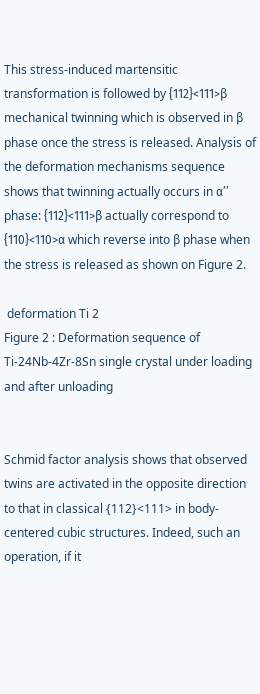This stress-induced martensitic transformation is followed by {112}<111>β mechanical twinning which is observed in β phase once the stress is released. Analysis of the deformation mechanisms sequence shows that twinning actually occurs in α’’ phase: {112}<111>β actually correspond to {110}<110>α which reverse into β phase when the stress is released as shown on Figure 2.

 deformation Ti 2
Figure 2 : Deformation sequence of Ti-24Nb-4Zr-8Sn single crystal under loading and after unloading


Schmid factor analysis shows that observed twins are activated in the opposite direction to that in classical {112}<111> in body-centered cubic structures. Indeed, such an operation, if it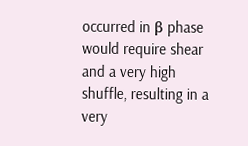occurred in β phase would require shear and a very high shuffle, resulting in a very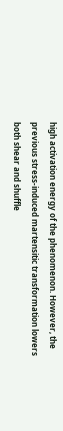high activation energy of the phenomenon. However, the previous stress-induced martensitic transformation lowers both shear and shuffle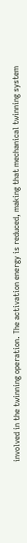involved in the twinning operation. The activation energy is reduced, making that mechanical twinning system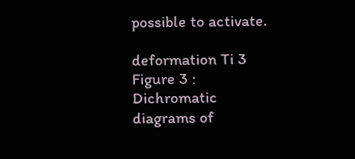possible to activate.

deformation Ti 3
Figure 3 : Dichromatic diagrams of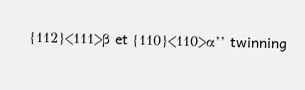{112}<111>β et {110}<110>α’’ twinning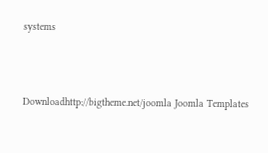systems




Downloadhttp://bigtheme.net/joomla Joomla Templates